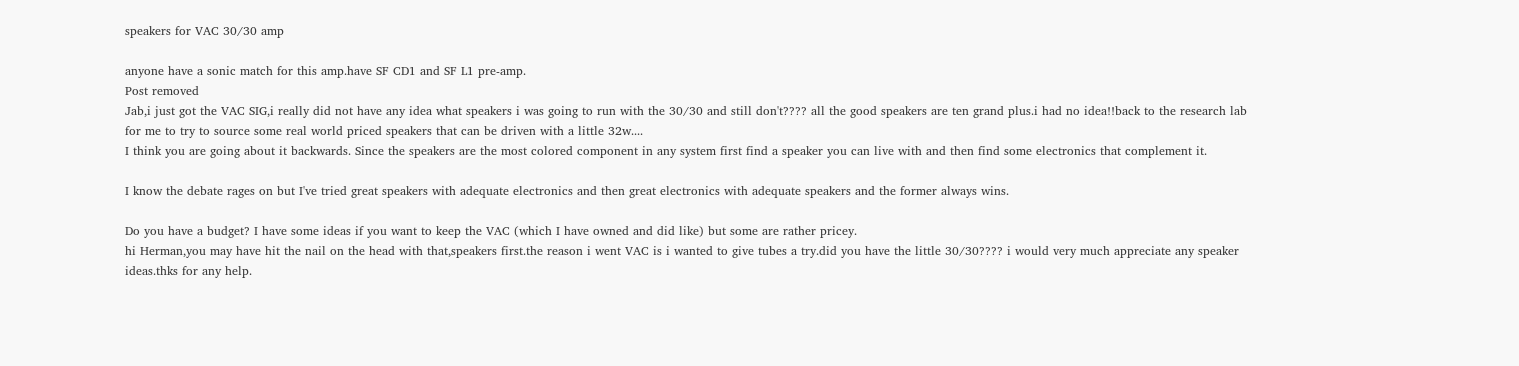speakers for VAC 30/30 amp

anyone have a sonic match for this amp.have SF CD1 and SF L1 pre-amp.
Post removed
Jab,i just got the VAC SIG,i really did not have any idea what speakers i was going to run with the 30/30 and still don't???? all the good speakers are ten grand plus.i had no idea!!back to the research lab for me to try to source some real world priced speakers that can be driven with a little 32w....
I think you are going about it backwards. Since the speakers are the most colored component in any system first find a speaker you can live with and then find some electronics that complement it.

I know the debate rages on but I've tried great speakers with adequate electronics and then great electronics with adequate speakers and the former always wins.

Do you have a budget? I have some ideas if you want to keep the VAC (which I have owned and did like) but some are rather pricey.
hi Herman,you may have hit the nail on the head with that,speakers first.the reason i went VAC is i wanted to give tubes a try.did you have the little 30/30???? i would very much appreciate any speaker ideas.thks for any help.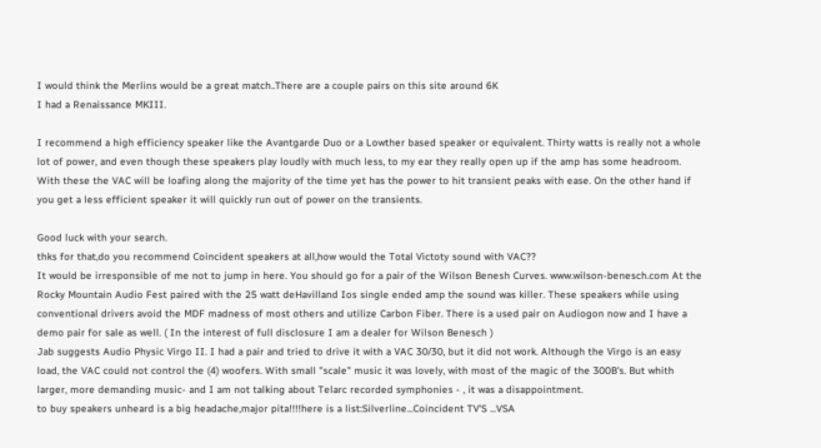I would think the Merlins would be a great match..There are a couple pairs on this site around 6K
I had a Renaissance MKIII.

I recommend a high efficiency speaker like the Avantgarde Duo or a Lowther based speaker or equivalent. Thirty watts is really not a whole lot of power, and even though these speakers play loudly with much less, to my ear they really open up if the amp has some headroom. With these the VAC will be loafing along the majority of the time yet has the power to hit transient peaks with ease. On the other hand if you get a less efficient speaker it will quickly run out of power on the transients.

Good luck with your search.
thks for that,do you recommend Coincident speakers at all,how would the Total Victoty sound with VAC??
It would be irresponsible of me not to jump in here. You should go for a pair of the Wilson Benesh Curves. www.wilson-benesch.com At the Rocky Mountain Audio Fest paired with the 25 watt deHavilland Ios single ended amp the sound was killer. These speakers while using conventional drivers avoid the MDF madness of most others and utilize Carbon Fiber. There is a used pair on Audiogon now and I have a demo pair for sale as well. ( In the interest of full disclosure I am a dealer for Wilson Benesch )
Jab suggests Audio Physic Virgo II. I had a pair and tried to drive it with a VAC 30/30, but it did not work. Although the Virgo is an easy load, the VAC could not control the (4) woofers. With small "scale" music it was lovely, with most of the magic of the 300B's. But whith larger, more demanding music- and I am not talking about Telarc recorded symphonies - , it was a disappointment.
to buy speakers unheard is a big headache,major pita!!!!here is a list:Silverline...Coincident TV'S ...VSA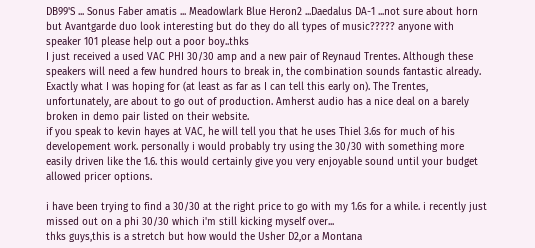DB99'S ... Sonus Faber amatis ... Meadowlark Blue Heron2 ...Daedalus DA-1 ...not sure about horn but Avantgarde duo look interesting but do they do all types of music????? anyone with speaker 101 please help out a poor boy..thks
I just received a used VAC PHI 30/30 amp and a new pair of Reynaud Trentes. Although these speakers will need a few hundred hours to break in, the combination sounds fantastic already. Exactly what I was hoping for (at least as far as I can tell this early on). The Trentes, unfortunately, are about to go out of production. Amherst audio has a nice deal on a barely broken in demo pair listed on their website.
if you speak to kevin hayes at VAC, he will tell you that he uses Thiel 3.6s for much of his developement work. personally i would probably try using the 30/30 with something more easily driven like the 1.6. this would certainly give you very enjoyable sound until your budget allowed pricer options.

i have been trying to find a 30/30 at the right price to go with my 1.6s for a while. i recently just missed out on a phi 30/30 which i'm still kicking myself over...
thks guys,this is a stretch but how would the Usher D2,or a Montana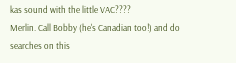kas sound with the little VAC????
Merlin. Call Bobby (he's Canadian too!) and do searches on this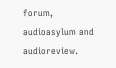forum, audioasylum and audioreview.